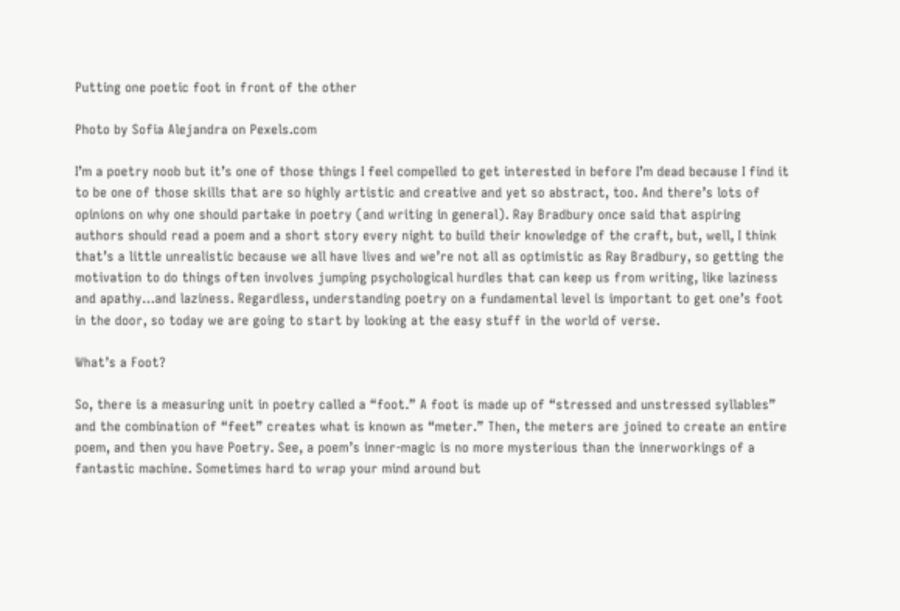Putting one poetic foot in front of the other

Photo by Sofia Alejandra on Pexels.com

I’m a poetry noob but it’s one of those things I feel compelled to get interested in before I’m dead because I find it to be one of those skills that are so highly artistic and creative and yet so abstract, too. And there’s lots of opinions on why one should partake in poetry (and writing in general). Ray Bradbury once said that aspiring authors should read a poem and a short story every night to build their knowledge of the craft, but, well, I think that’s a little unrealistic because we all have lives and we’re not all as optimistic as Ray Bradbury, so getting the motivation to do things often involves jumping psychological hurdles that can keep us from writing, like laziness and apathy…and laziness. Regardless, understanding poetry on a fundamental level is important to get one’s foot in the door, so today we are going to start by looking at the easy stuff in the world of verse.

What’s a Foot?

So, there is a measuring unit in poetry called a “foot.” A foot is made up of “stressed and unstressed syllables” and the combination of “feet” creates what is known as “meter.” Then, the meters are joined to create an entire poem, and then you have Poetry. See, a poem’s inner-magic is no more mysterious than the innerworkings of a fantastic machine. Sometimes hard to wrap your mind around but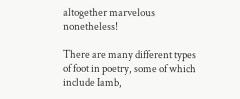altogether marvelous nonetheless!

There are many different types of foot in poetry, some of which include Iamb,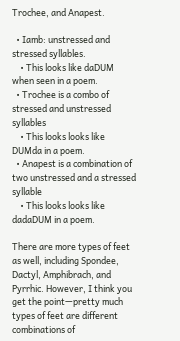Trochee, and Anapest.

  • Iamb: unstressed and stressed syllables.
    • This looks like daDUM when seen in a poem.
  • Trochee is a combo of stressed and unstressed syllables
    • This looks looks like DUMda in a poem.
  • Anapest is a combination of two unstressed and a stressed syllable
    • This looks looks like dadaDUM in a poem.

There are more types of feet as well, including Spondee, Dactyl, Amphibrach, and Pyrrhic. However, I think you get the point—pretty much types of feet are different combinations of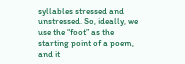syllables stressed and unstressed. So, ideally, we use the “foot” as the starting point of a poem, and it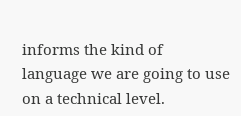informs the kind of language we are going to use on a technical level.